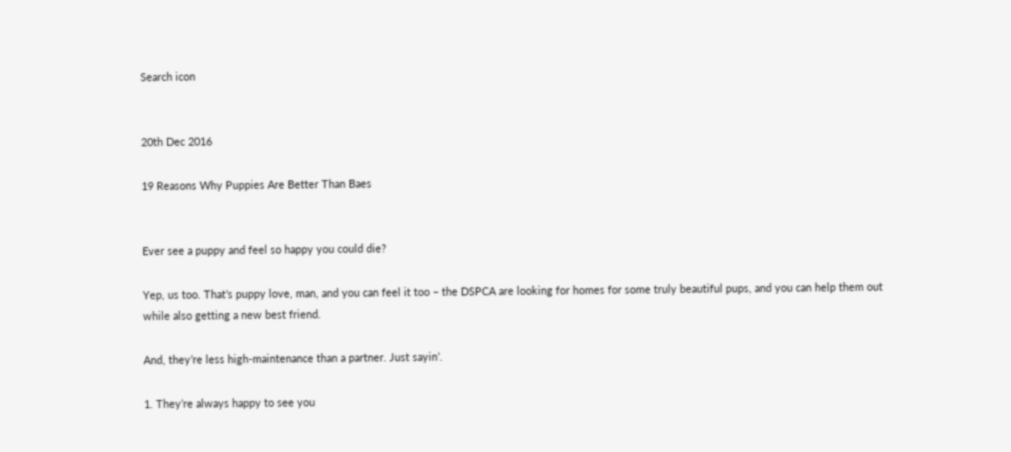Search icon


20th Dec 2016

19 Reasons Why Puppies Are Better Than Baes


Ever see a puppy and feel so happy you could die?

Yep, us too. That’s puppy love, man, and you can feel it too – the DSPCA are looking for homes for some truly beautiful pups, and you can help them out while also getting a new best friend.

And, they’re less high-maintenance than a partner. Just sayin’.

1. They’re always happy to see you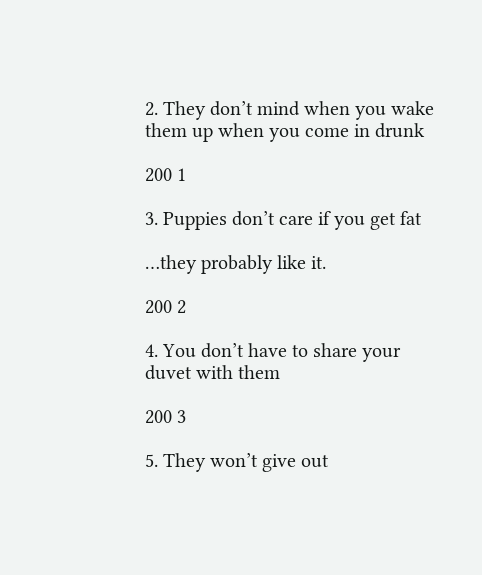2. They don’t mind when you wake them up when you come in drunk

200 1

3. Puppies don’t care if you get fat

…they probably like it.

200 2

4. You don’t have to share your duvet with them

200 3

5. They won’t give out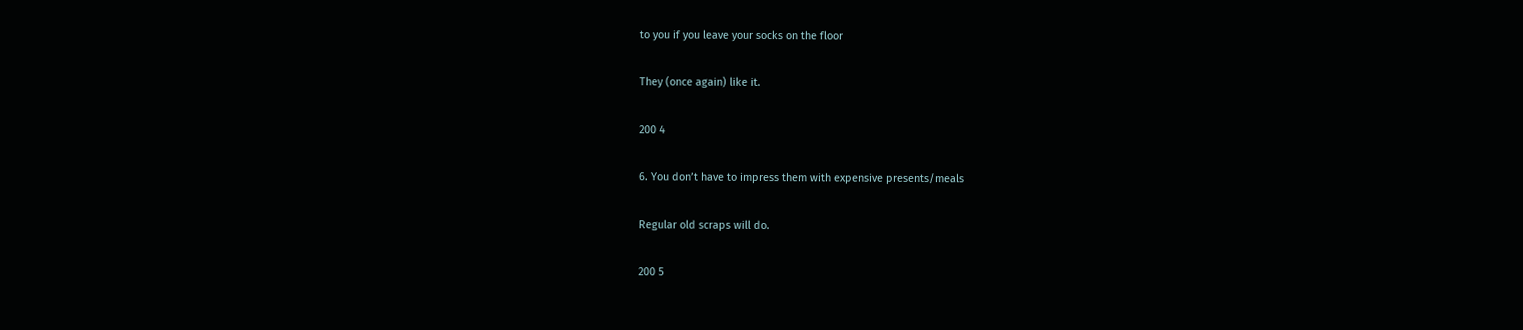to you if you leave your socks on the floor

They (once again) like it.

200 4

6. You don’t have to impress them with expensive presents/meals

Regular old scraps will do.

200 5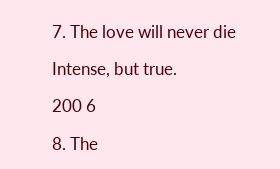7. The love will never die

Intense, but true.

200 6

8. The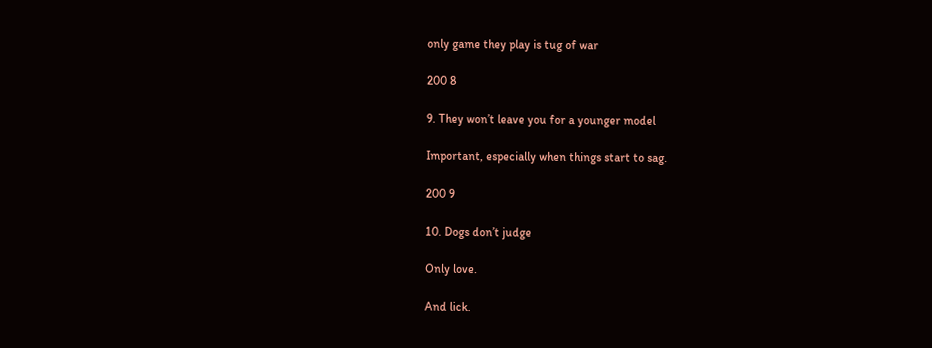only game they play is tug of war

200 8

9. They won’t leave you for a younger model

Important, especially when things start to sag.

200 9

10. Dogs don’t judge

Only love.

And lick.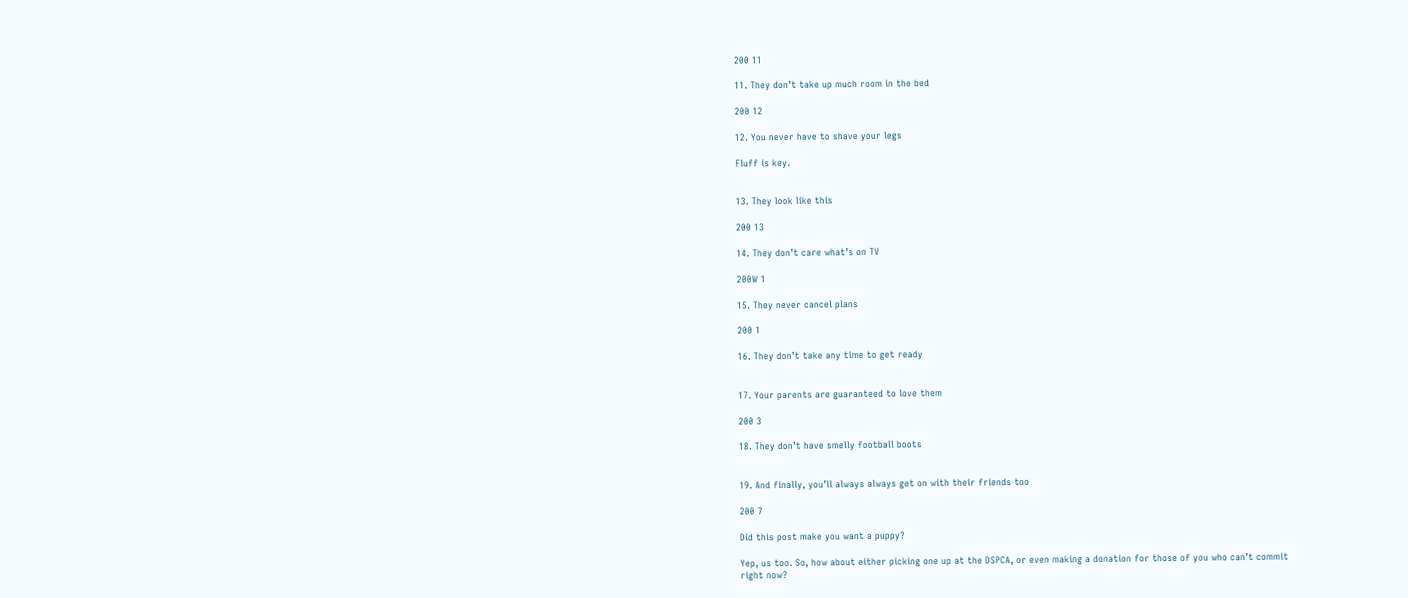200 11

11. They don’t take up much room in the bed

200 12

12. You never have to shave your legs

Fluff is key.


13. They look like this

200 13

14. They don’t care what’s on TV

200W 1

15. They never cancel plans

200 1

16. They don’t take any time to get ready


17. Your parents are guaranteed to love them

200 3

18. They don’t have smelly football boots


19. And finally, you’ll always always get on with their friends too

200 7

Did this post make you want a puppy?

Yep, us too. So, how about either picking one up at the DSPCA, or even making a donation for those of you who can’t commit right now?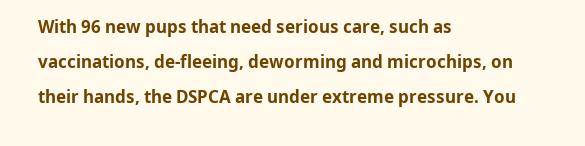With 96 new pups that need serious care, such as vaccinations, de-fleeing, deworming and microchips, on their hands, the DSPCA are under extreme pressure. You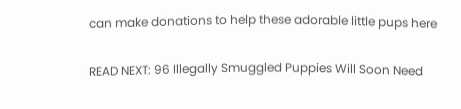can make donations to help these adorable little pups here

READ NEXT: 96 Illegally Smuggled Puppies Will Soon Need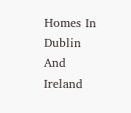Homes In Dublin And Ireland